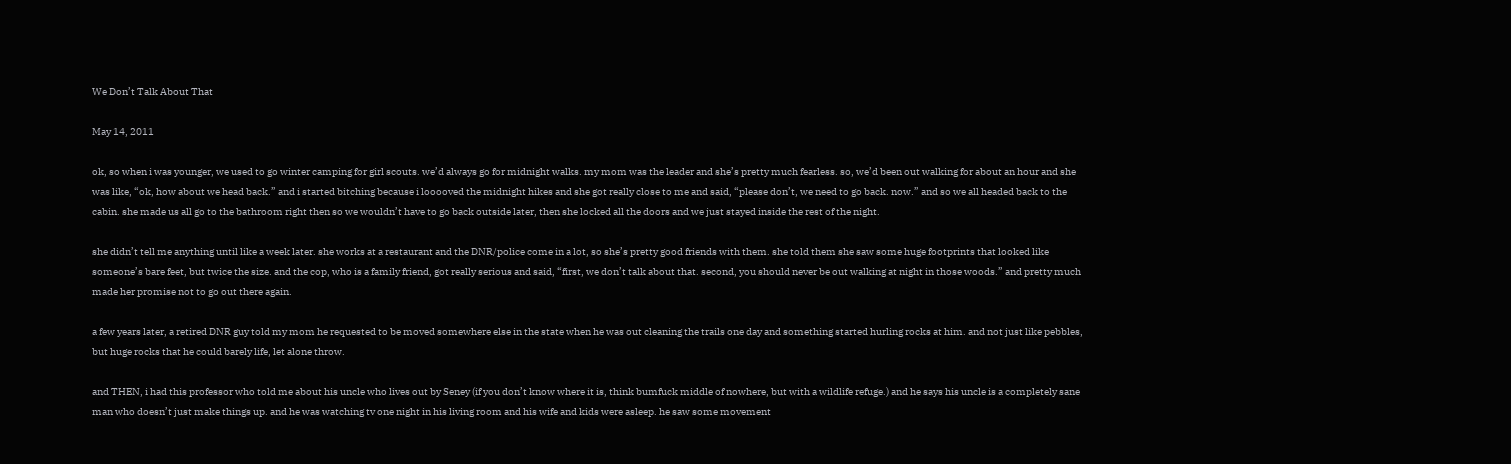We Don’t Talk About That

May 14, 2011

ok, so when i was younger, we used to go winter camping for girl scouts. we’d always go for midnight walks. my mom was the leader and she’s pretty much fearless. so, we’d been out walking for about an hour and she was like, “ok, how about we head back.” and i started bitching because i looooved the midnight hikes and she got really close to me and said, “please don’t, we need to go back. now.” and so we all headed back to the cabin. she made us all go to the bathroom right then so we wouldn’t have to go back outside later, then she locked all the doors and we just stayed inside the rest of the night.

she didn’t tell me anything until like a week later. she works at a restaurant and the DNR/police come in a lot, so she’s pretty good friends with them. she told them she saw some huge footprints that looked like someone’s bare feet, but twice the size. and the cop, who is a family friend, got really serious and said, “first, we don’t talk about that. second, you should never be out walking at night in those woods.” and pretty much made her promise not to go out there again.

a few years later, a retired DNR guy told my mom he requested to be moved somewhere else in the state when he was out cleaning the trails one day and something started hurling rocks at him. and not just like pebbles, but huge rocks that he could barely life, let alone throw.

and THEN, i had this professor who told me about his uncle who lives out by Seney (if you don’t know where it is, think bumfuck middle of nowhere, but with a wildlife refuge.) and he says his uncle is a completely sane man who doesn’t just make things up. and he was watching tv one night in his living room and his wife and kids were asleep. he saw some movement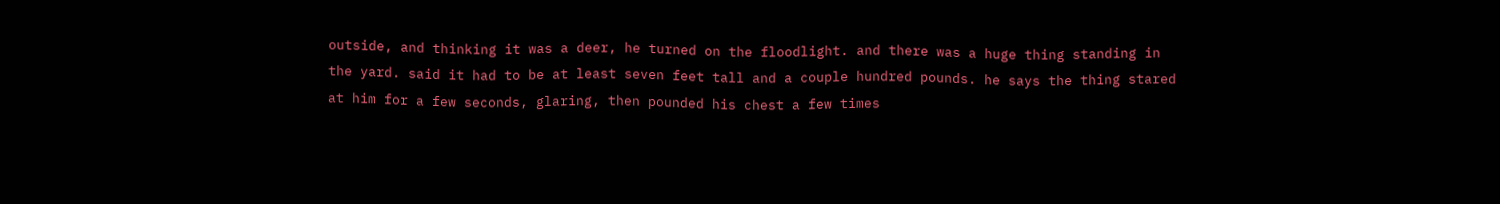outside, and thinking it was a deer, he turned on the floodlight. and there was a huge thing standing in the yard. said it had to be at least seven feet tall and a couple hundred pounds. he says the thing stared at him for a few seconds, glaring, then pounded his chest a few times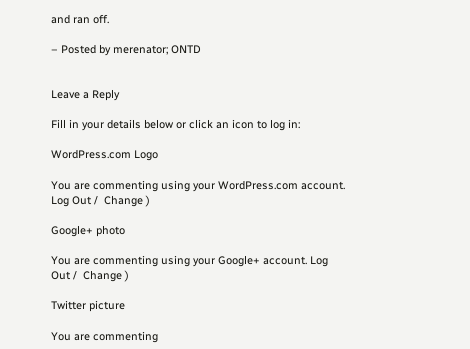and ran off.

– Posted by merenator; ONTD


Leave a Reply

Fill in your details below or click an icon to log in:

WordPress.com Logo

You are commenting using your WordPress.com account. Log Out /  Change )

Google+ photo

You are commenting using your Google+ account. Log Out /  Change )

Twitter picture

You are commenting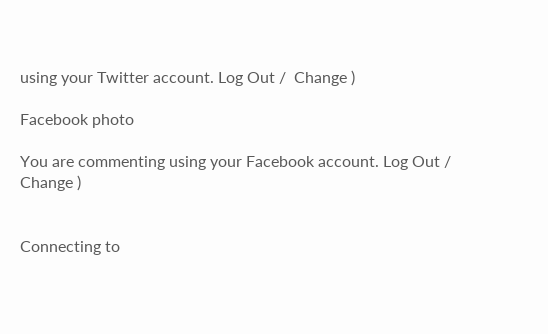using your Twitter account. Log Out /  Change )

Facebook photo

You are commenting using your Facebook account. Log Out /  Change )


Connecting to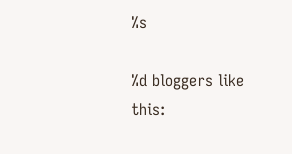%s

%d bloggers like this: